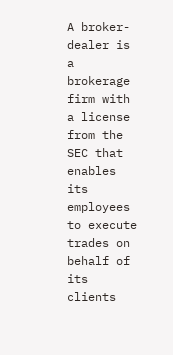A broker-dealer is a brokerage firm with a license from the SEC that enables its employees to execute trades on behalf of its clients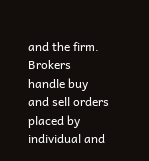and the firm. Brokers handle buy and sell orders placed by individual and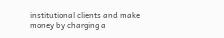institutional clients and make money by charging a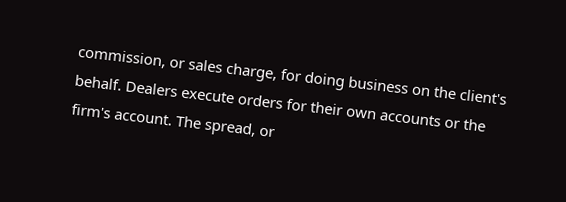commission, or sales charge, for doing business on the client's behalf. Dealers execute orders for their own accounts or the firm's account. The spread, or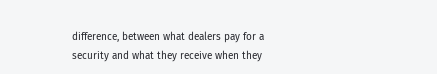difference, between what dealers pay for a security and what they receive when they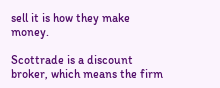sell it is how they make money.

Scottrade is a discount broker, which means the firm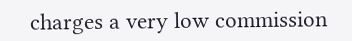charges a very low commission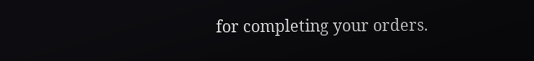for completing your orders.